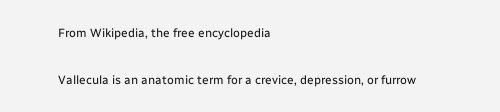From Wikipedia, the free encyclopedia

Vallecula is an anatomic term for a crevice, depression, or furrow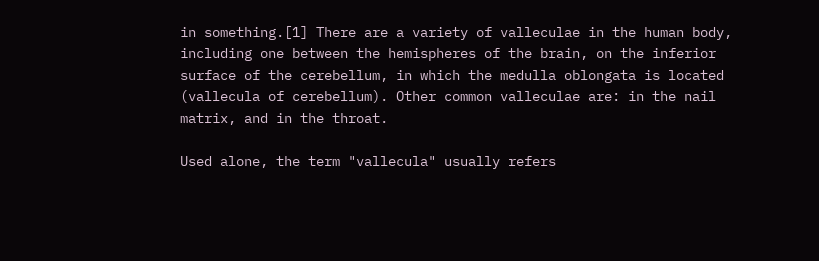in something.[1] There are a variety of valleculae in the human body, including one between the hemispheres of the brain, on the inferior surface of the cerebellum, in which the medulla oblongata is located (vallecula of cerebellum). Other common valleculae are: in the nail matrix, and in the throat.

Used alone, the term "vallecula" usually refers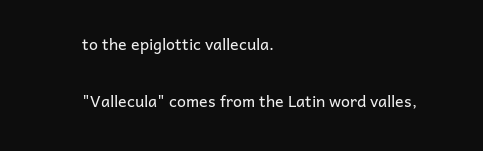to the epiglottic vallecula.

"Vallecula" comes from the Latin word valles,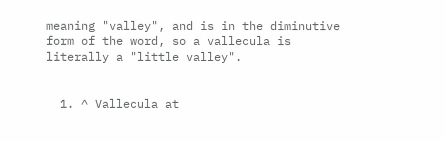meaning "valley", and is in the diminutive form of the word, so a vallecula is literally a "little valley".


  1. ^ Vallecula at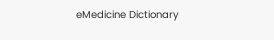eMedicine Dictionary